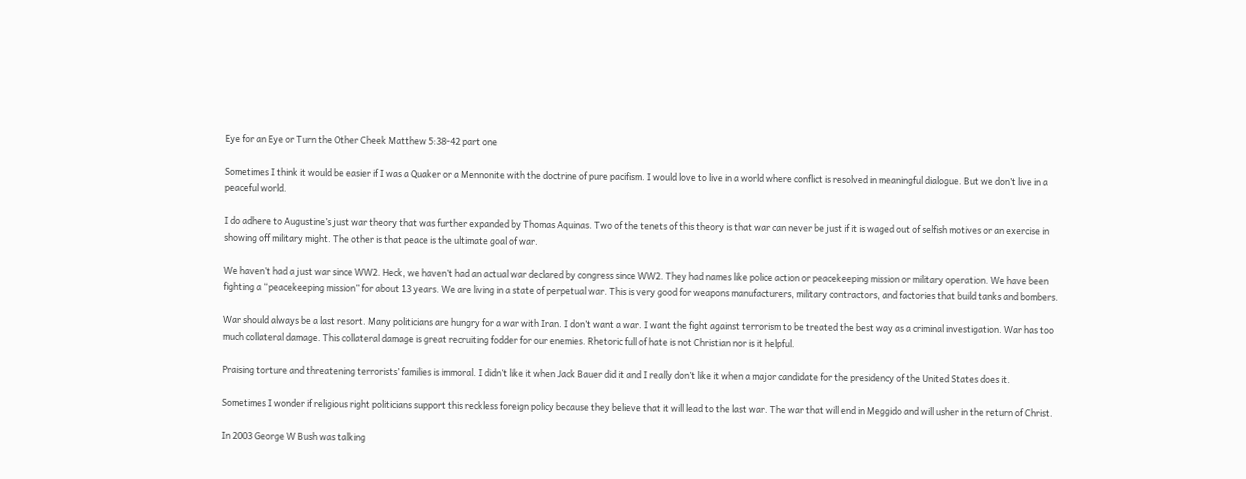Eye for an Eye or Turn the Other Cheek Matthew 5:38-42 part one

Sometimes I think it would be easier if I was a Quaker or a Mennonite with the doctrine of pure pacifism. I would love to live in a world where conflict is resolved in meaningful dialogue. But we don’t live in a peaceful world.

I do adhere to Augustine’s just war theory that was further expanded by Thomas Aquinas. Two of the tenets of this theory is that war can never be just if it is waged out of selfish motives or an exercise in showing off military might. The other is that peace is the ultimate goal of war.

We haven’t had a just war since WW2. Heck, we haven’t had an actual war declared by congress since WW2. They had names like police action or peacekeeping mission or military operation. We have been fighting a “peacekeeping mission” for about 13 years. We are living in a state of perpetual war. This is very good for weapons manufacturers, military contractors, and factories that build tanks and bombers.

War should always be a last resort. Many politicians are hungry for a war with Iran. I don’t want a war. I want the fight against terrorism to be treated the best way as a criminal investigation. War has too much collateral damage. This collateral damage is great recruiting fodder for our enemies. Rhetoric full of hate is not Christian nor is it helpful.

Praising torture and threatening terrorists’ families is immoral. I didn’t like it when Jack Bauer did it and I really don’t like it when a major candidate for the presidency of the United States does it.

Sometimes I wonder if religious right politicians support this reckless foreign policy because they believe that it will lead to the last war. The war that will end in Meggido and will usher in the return of Christ.

In 2003 George W Bush was talking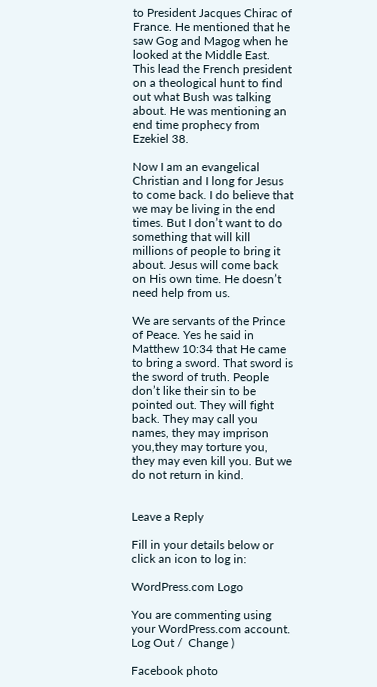to President Jacques Chirac of France. He mentioned that he saw Gog and Magog when he looked at the Middle East. This lead the French president on a theological hunt to find out what Bush was talking about. He was mentioning an end time prophecy from Ezekiel 38.

Now I am an evangelical Christian and I long for Jesus to come back. I do believe that we may be living in the end times. But I don’t want to do something that will kill millions of people to bring it about. Jesus will come back on His own time. He doesn’t need help from us.

We are servants of the Prince of Peace. Yes he said in Matthew 10:34 that He came to bring a sword. That sword is the sword of truth. People don’t like their sin to be pointed out. They will fight back. They may call you names, they may imprison you,they may torture you, they may even kill you. But we do not return in kind.


Leave a Reply

Fill in your details below or click an icon to log in:

WordPress.com Logo

You are commenting using your WordPress.com account. Log Out /  Change )

Facebook photo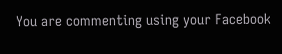You are commenting using your Facebook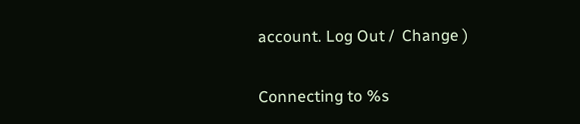account. Log Out /  Change )

Connecting to %s